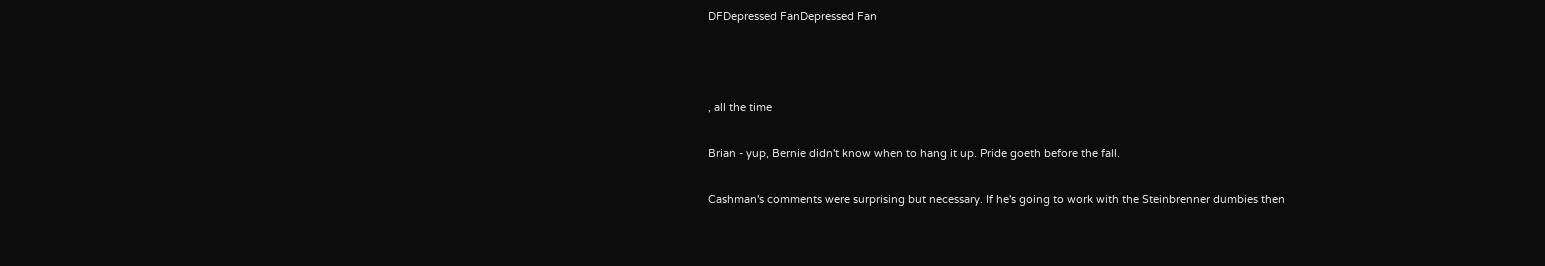DFDepressed FanDepressed Fan



, all the time

Brian - yup, Bernie didn't know when to hang it up. Pride goeth before the fall.

Cashman's comments were surprising but necessary. If he's going to work with the Steinbrenner dumbies then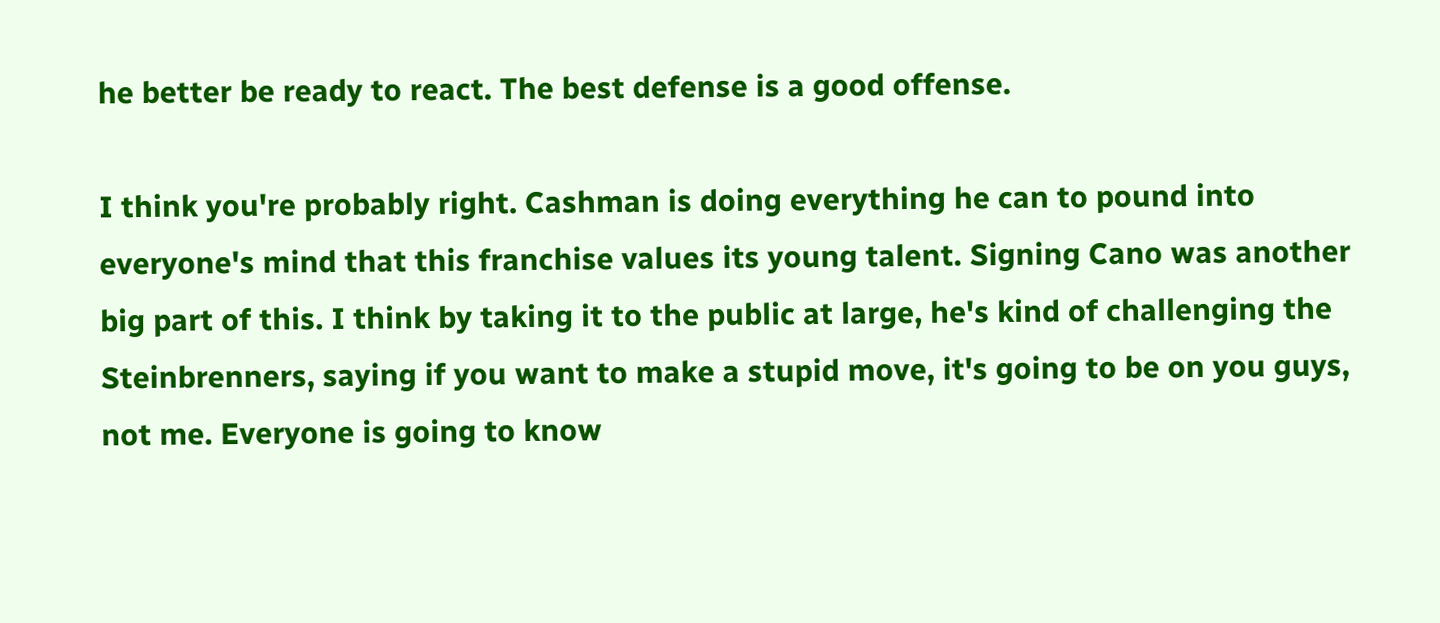he better be ready to react. The best defense is a good offense.

I think you're probably right. Cashman is doing everything he can to pound into everyone's mind that this franchise values its young talent. Signing Cano was another big part of this. I think by taking it to the public at large, he's kind of challenging the Steinbrenners, saying if you want to make a stupid move, it's going to be on you guys, not me. Everyone is going to know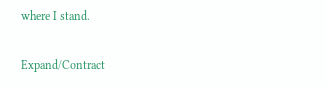where I stand.

Expand/Contract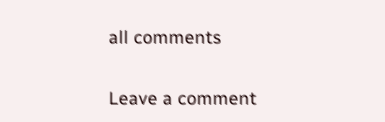all comments

Leave a comment